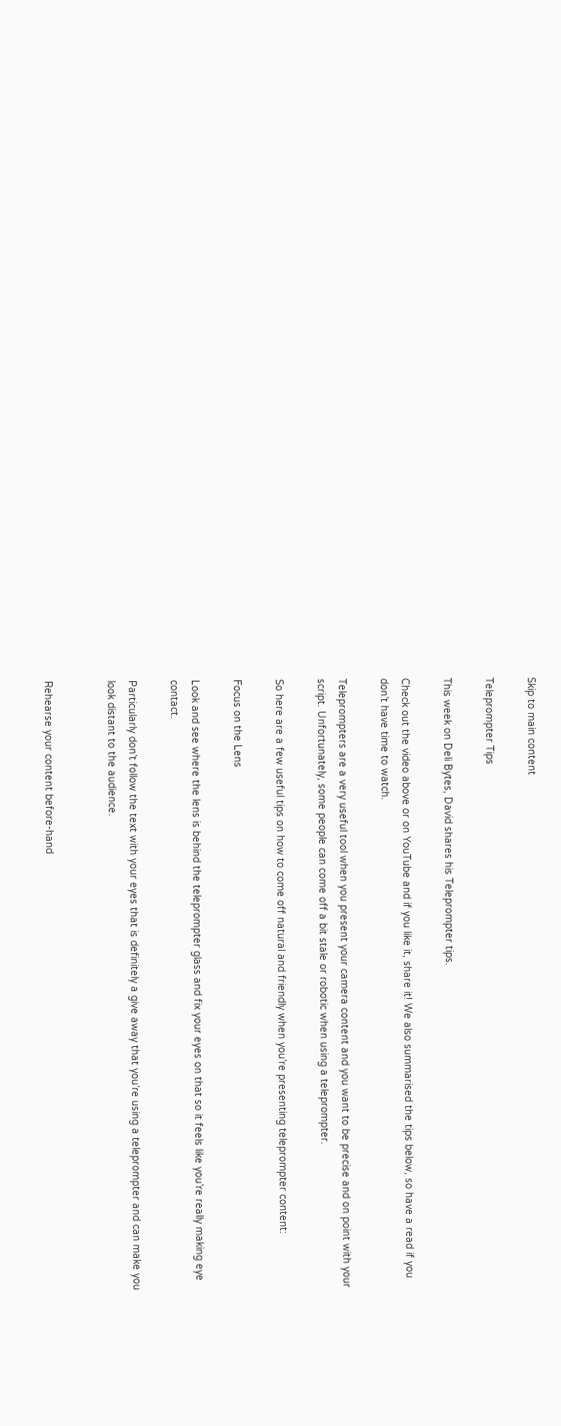Skip to main content

Teleprompter Tips

This week on Deli Bytes, David shares his Teleprompter tips.

Check out the video above or on YouTube and if you like it, share it! We also summarised the tips below, so have a read if you don’t have time to watch.

Teleprompters are a very useful tool when you present your camera content and you want to be precise and on point with your script. Unfortunately, some people can come off a bit stale or robotic when using a teleprompter.

So here are a few useful tips on how to come off natural and friendly when you’re presenting teleprompter content:

Focus on the Lens

Look and see where the lens is behind the teleprompter glass and fix your eyes on that so it feels like you’re really making eye contact.

Particularly don’t follow the text with your eyes that is definitely a give away that you’re using a teleprompter and can make you look distant to the audience.


Rehearse your content before-hand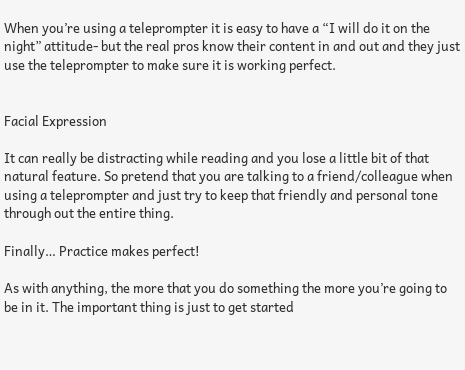When you’re using a teleprompter it is easy to have a “I will do it on the night” attitude- but the real pros know their content in and out and they just use the teleprompter to make sure it is working perfect.


Facial Expression

It can really be distracting while reading and you lose a little bit of that natural feature. So pretend that you are talking to a friend/colleague when using a teleprompter and just try to keep that friendly and personal tone through out the entire thing.

Finally… Practice makes perfect!

As with anything, the more that you do something the more you’re going to be in it. The important thing is just to get started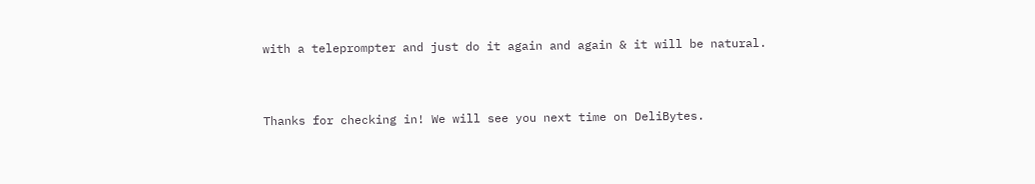with a teleprompter and just do it again and again & it will be natural.


Thanks for checking in! We will see you next time on DeliBytes.